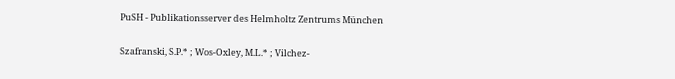PuSH - Publikationsserver des Helmholtz Zentrums München

Szafranski, S.P.* ; Wos-Oxley, M.L.* ; Vilchez-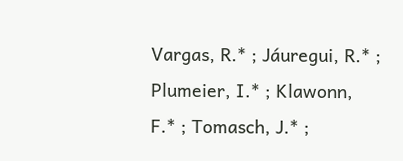Vargas, R.* ; Jáuregui, R.* ; Plumeier, I.* ; Klawonn, F.* ; Tomasch, J.* ;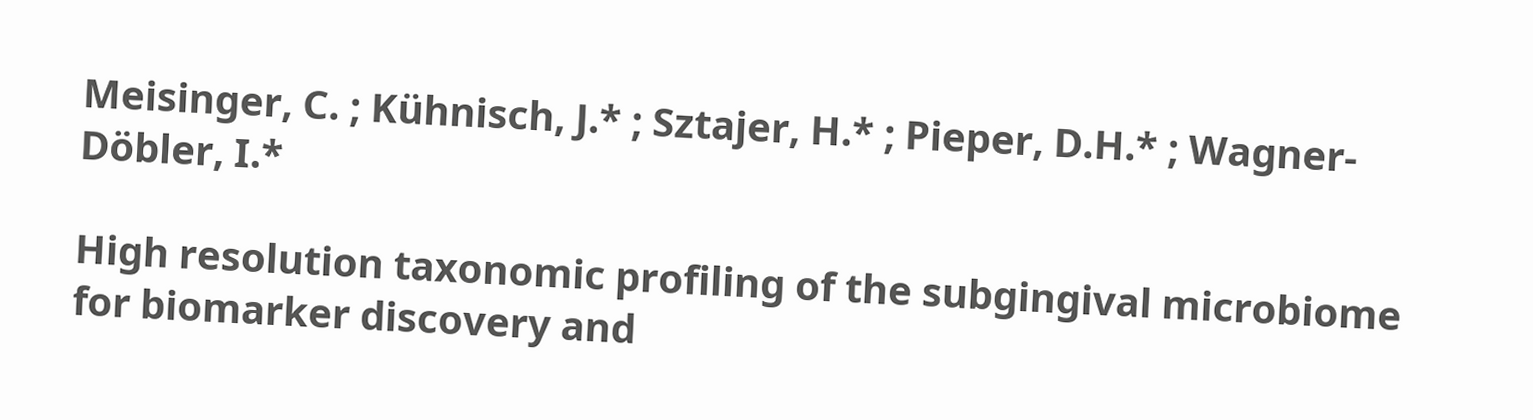Meisinger, C. ; Kühnisch, J.* ; Sztajer, H.* ; Pieper, D.H.* ; Wagner-Döbler, I.*

High resolution taxonomic profiling of the subgingival microbiome for biomarker discovery and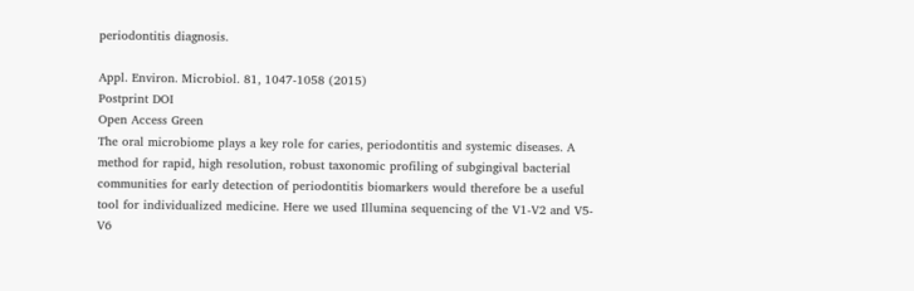periodontitis diagnosis.

Appl. Environ. Microbiol. 81, 1047-1058 (2015)
Postprint DOI
Open Access Green
The oral microbiome plays a key role for caries, periodontitis and systemic diseases. A method for rapid, high resolution, robust taxonomic profiling of subgingival bacterial communities for early detection of periodontitis biomarkers would therefore be a useful tool for individualized medicine. Here we used Illumina sequencing of the V1-V2 and V5-V6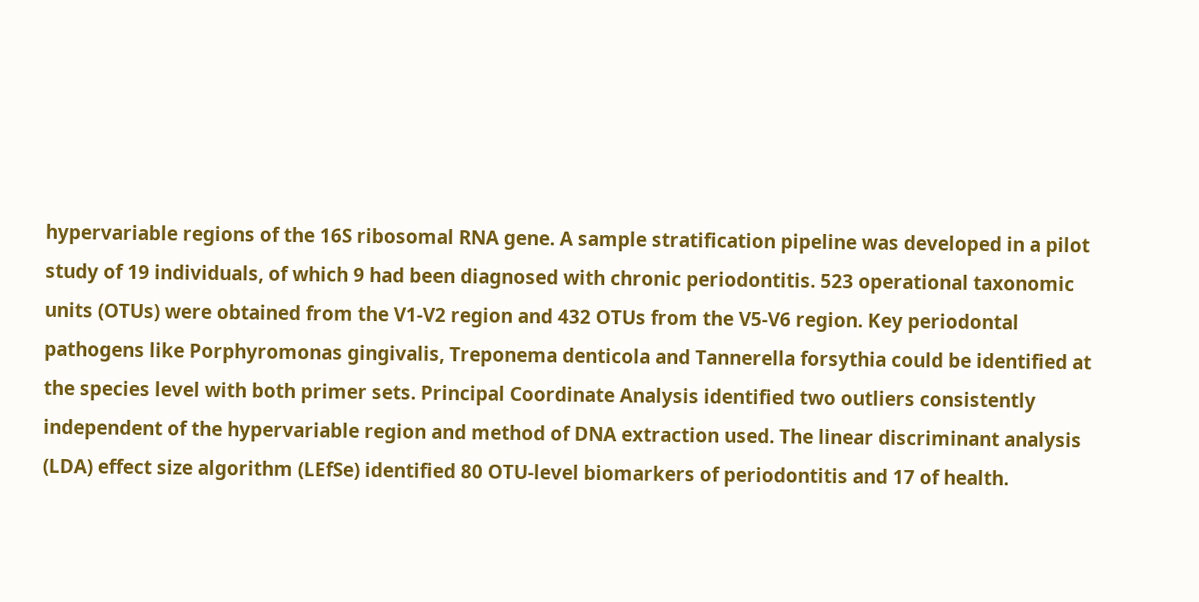hypervariable regions of the 16S ribosomal RNA gene. A sample stratification pipeline was developed in a pilot study of 19 individuals, of which 9 had been diagnosed with chronic periodontitis. 523 operational taxonomic units (OTUs) were obtained from the V1-V2 region and 432 OTUs from the V5-V6 region. Key periodontal pathogens like Porphyromonas gingivalis, Treponema denticola and Tannerella forsythia could be identified at the species level with both primer sets. Principal Coordinate Analysis identified two outliers consistently independent of the hypervariable region and method of DNA extraction used. The linear discriminant analysis (LDA) effect size algorithm (LEfSe) identified 80 OTU-level biomarkers of periodontitis and 17 of health.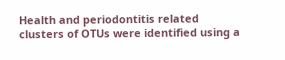Health and periodontitis related clusters of OTUs were identified using a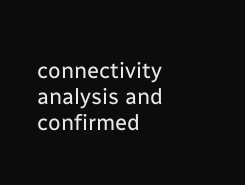connectivity analysis and confirmed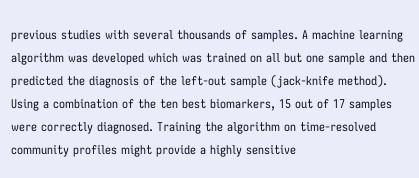previous studies with several thousands of samples. A machine learning algorithm was developed which was trained on all but one sample and then predicted the diagnosis of the left-out sample (jack-knife method). Using a combination of the ten best biomarkers, 15 out of 17 samples were correctly diagnosed. Training the algorithm on time-resolved community profiles might provide a highly sensitive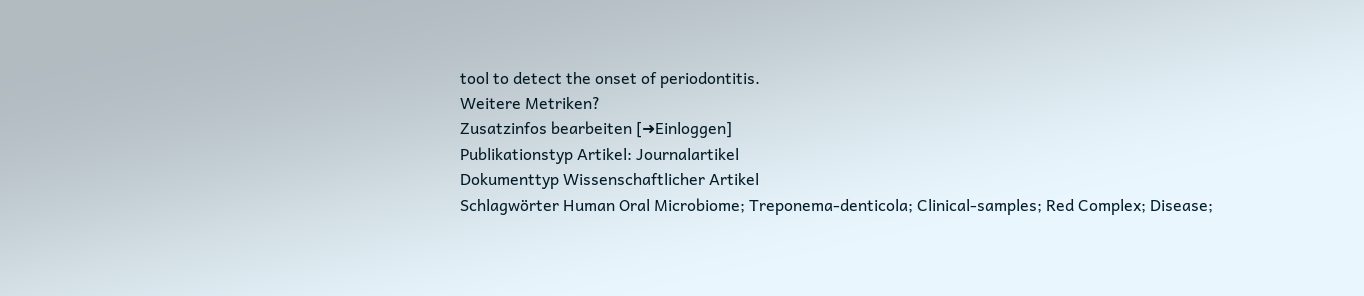tool to detect the onset of periodontitis.
Weitere Metriken?
Zusatzinfos bearbeiten [➜Einloggen]
Publikationstyp Artikel: Journalartikel
Dokumenttyp Wissenschaftlicher Artikel
Schlagwörter Human Oral Microbiome; Treponema-denticola; Clinical-samples; Red Complex; Disease;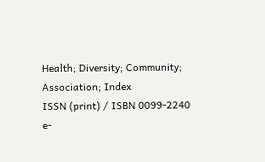Health; Diversity; Community; Association; Index
ISSN (print) / ISBN 0099-2240
e-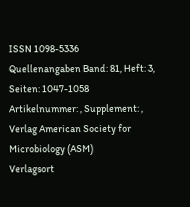ISSN 1098-5336
Quellenangaben Band: 81, Heft: 3, Seiten: 1047-1058 Artikelnummer: , Supplement: ,
Verlag American Society for Microbiology (ASM)
Verlagsort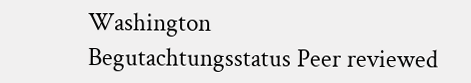Washington
Begutachtungsstatus Peer reviewed